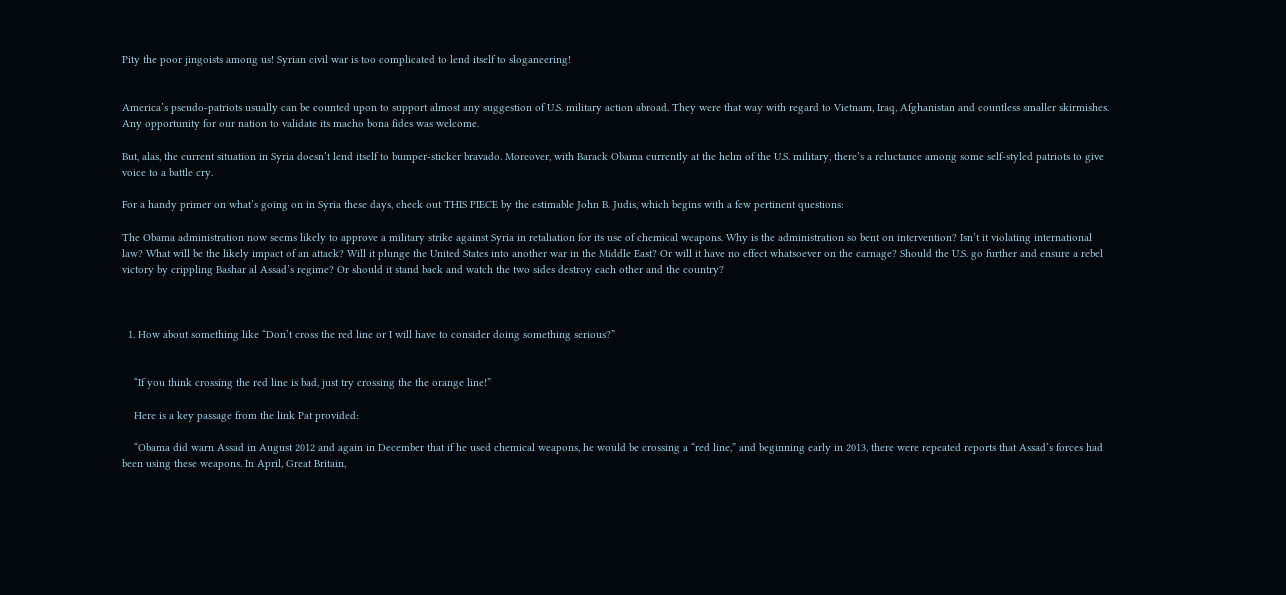Pity the poor jingoists among us! Syrian civil war is too complicated to lend itself to sloganeering!


America’s pseudo-patriots usually can be counted upon to support almost any suggestion of U.S. military action abroad. They were that way with regard to Vietnam, Iraq, Afghanistan and countless smaller skirmishes. Any opportunity for our nation to validate its macho bona fides was welcome.

But, alas, the current situation in Syria doesn’t lend itself to bumper-sticker bravado. Moreover, with Barack Obama currently at the helm of the U.S. military, there’s a reluctance among some self-styled patriots to give voice to a battle cry.

For a handy primer on what’s going on in Syria these days, check out THIS PIECE by the estimable John B. Judis, which begins with a few pertinent questions:

The Obama administration now seems likely to approve a military strike against Syria in retaliation for its use of chemical weapons. Why is the administration so bent on intervention? Isn’t it violating international law? What will be the likely impact of an attack? Will it plunge the United States into another war in the Middle East? Or will it have no effect whatsoever on the carnage? Should the U.S. go further and ensure a rebel victory by crippling Bashar al Assad’s regime? Or should it stand back and watch the two sides destroy each other and the country?



  1. How about something like “Don’t cross the red line or I will have to consider doing something serious?”


    “If you think crossing the red line is bad, just try crossing the the orange line!”

    Here is a key passage from the link Pat provided:

    “Obama did warn Assad in August 2012 and again in December that if he used chemical weapons, he would be crossing a “red line,” and beginning early in 2013, there were repeated reports that Assad’s forces had been using these weapons. In April, Great Britain,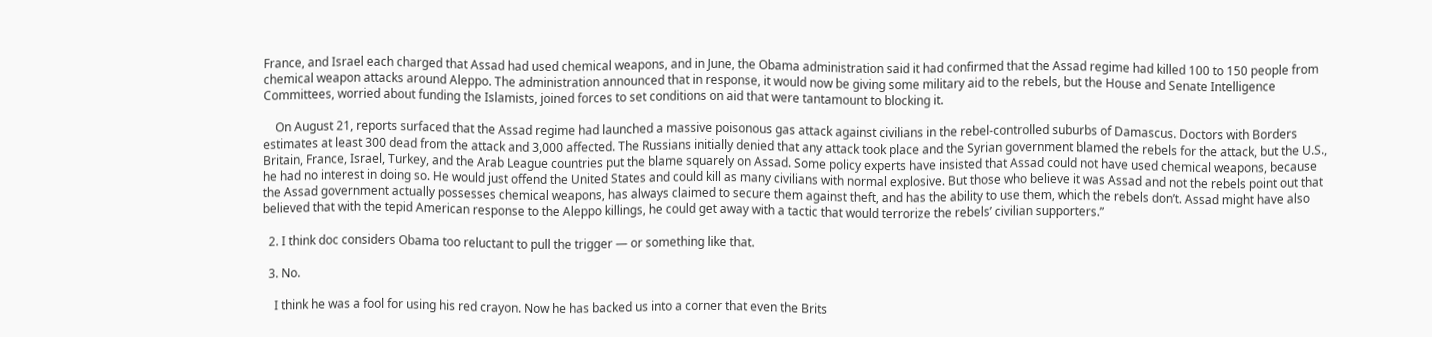France, and Israel each charged that Assad had used chemical weapons, and in June, the Obama administration said it had confirmed that the Assad regime had killed 100 to 150 people from chemical weapon attacks around Aleppo. The administration announced that in response, it would now be giving some military aid to the rebels, but the House and Senate Intelligence Committees, worried about funding the Islamists, joined forces to set conditions on aid that were tantamount to blocking it.

    On August 21, reports surfaced that the Assad regime had launched a massive poisonous gas attack against civilians in the rebel-controlled suburbs of Damascus. Doctors with Borders estimates at least 300 dead from the attack and 3,000 affected. The Russians initially denied that any attack took place and the Syrian government blamed the rebels for the attack, but the U.S., Britain, France, Israel, Turkey, and the Arab League countries put the blame squarely on Assad. Some policy experts have insisted that Assad could not have used chemical weapons, because he had no interest in doing so. He would just offend the United States and could kill as many civilians with normal explosive. But those who believe it was Assad and not the rebels point out that the Assad government actually possesses chemical weapons, has always claimed to secure them against theft, and has the ability to use them, which the rebels don’t. Assad might have also believed that with the tepid American response to the Aleppo killings, he could get away with a tactic that would terrorize the rebels’ civilian supporters.”

  2. I think doc considers Obama too reluctant to pull the trigger — or something like that.

  3. No.

    I think he was a fool for using his red crayon. Now he has backed us into a corner that even the Brits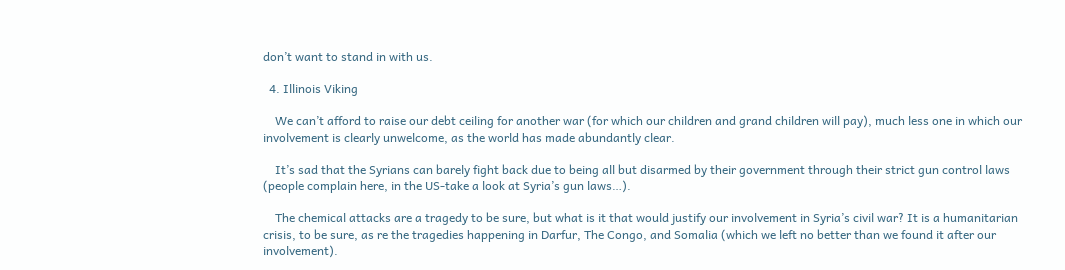don’t want to stand in with us.

  4. Illinois Viking

    We can’t afford to raise our debt ceiling for another war (for which our children and grand children will pay), much less one in which our involvement is clearly unwelcome, as the world has made abundantly clear.

    It’s sad that the Syrians can barely fight back due to being all but disarmed by their government through their strict gun control laws (people complain here, in the US-take a look at Syria’s gun laws…).

    The chemical attacks are a tragedy to be sure, but what is it that would justify our involvement in Syria’s civil war? It is a humanitarian crisis, to be sure, as re the tragedies happening in Darfur, The Congo, and Somalia (which we left no better than we found it after our involvement).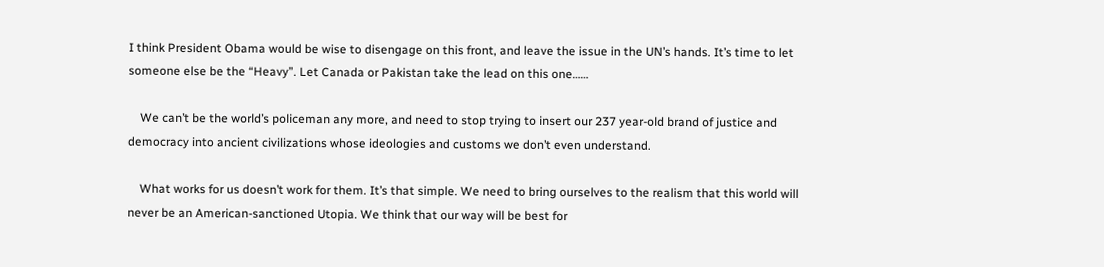I think President Obama would be wise to disengage on this front, and leave the issue in the UN’s hands. It’s time to let someone else be the “Heavy”. Let Canada or Pakistan take the lead on this one……

    We can’t be the world’s policeman any more, and need to stop trying to insert our 237 year-old brand of justice and democracy into ancient civilizations whose ideologies and customs we don’t even understand.

    What works for us doesn’t work for them. It’s that simple. We need to bring ourselves to the realism that this world will never be an American-sanctioned Utopia. We think that our way will be best for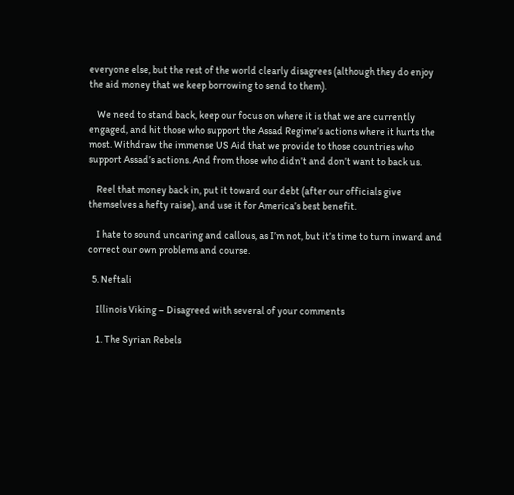everyone else, but the rest of the world clearly disagrees (although they do enjoy the aid money that we keep borrowing to send to them).

    We need to stand back, keep our focus on where it is that we are currently engaged, and hit those who support the Assad Regime’s actions where it hurts the most. Withdraw the immense US Aid that we provide to those countries who support Assad’s actions. And from those who didn’t and don’t want to back us.

    Reel that money back in, put it toward our debt (after our officials give themselves a hefty raise), and use it for America’s best benefit.

    I hate to sound uncaring and callous, as I’m not, but it’s time to turn inward and correct our own problems and course.

  5. Neftali

    Illinois Viking – Disagreed with several of your comments

    1. The Syrian Rebels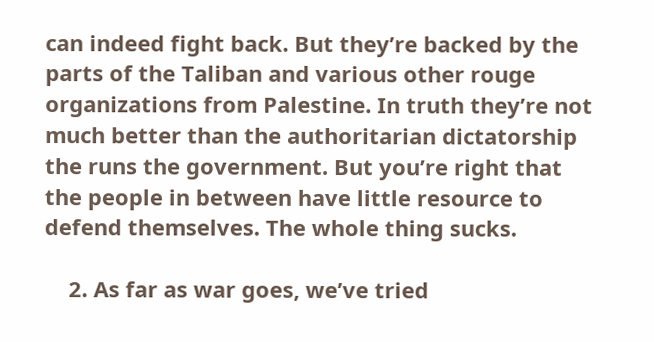can indeed fight back. But they’re backed by the parts of the Taliban and various other rouge organizations from Palestine. In truth they’re not much better than the authoritarian dictatorship the runs the government. But you’re right that the people in between have little resource to defend themselves. The whole thing sucks.

    2. As far as war goes, we’ve tried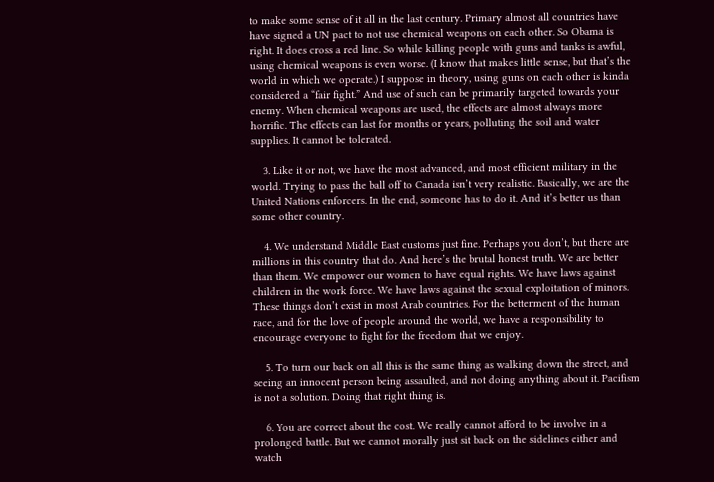to make some sense of it all in the last century. Primary almost all countries have have signed a UN pact to not use chemical weapons on each other. So Obama is right. It does cross a red line. So while killing people with guns and tanks is awful, using chemical weapons is even worse. (I know that makes little sense, but that’s the world in which we operate.) I suppose in theory, using guns on each other is kinda considered a “fair fight.” And use of such can be primarily targeted towards your enemy. When chemical weapons are used, the effects are almost always more horrific. The effects can last for months or years, polluting the soil and water supplies. It cannot be tolerated.

    3. Like it or not, we have the most advanced, and most efficient military in the world. Trying to pass the ball off to Canada isn’t very realistic. Basically, we are the United Nations enforcers. In the end, someone has to do it. And it’s better us than some other country.

    4. We understand Middle East customs just fine. Perhaps you don’t, but there are millions in this country that do. And here’s the brutal honest truth. We are better than them. We empower our women to have equal rights. We have laws against children in the work force. We have laws against the sexual exploitation of minors. These things don’t exist in most Arab countries. For the betterment of the human race, and for the love of people around the world, we have a responsibility to encourage everyone to fight for the freedom that we enjoy.

    5. To turn our back on all this is the same thing as walking down the street, and seeing an innocent person being assaulted, and not doing anything about it. Pacifism is not a solution. Doing that right thing is.

    6. You are correct about the cost. We really cannot afford to be involve in a prolonged battle. But we cannot morally just sit back on the sidelines either and watch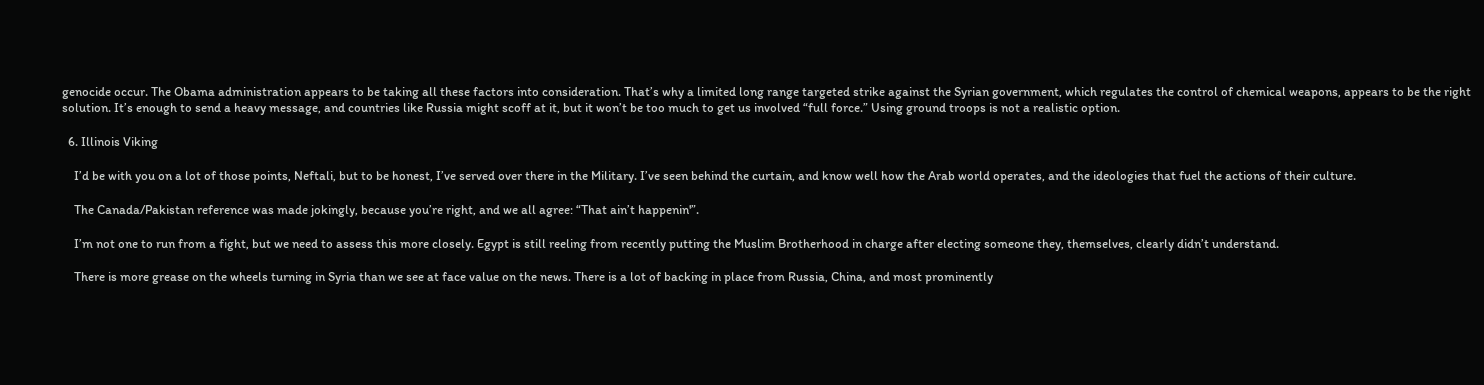genocide occur. The Obama administration appears to be taking all these factors into consideration. That’s why a limited long range targeted strike against the Syrian government, which regulates the control of chemical weapons, appears to be the right solution. It’s enough to send a heavy message, and countries like Russia might scoff at it, but it won’t be too much to get us involved “full force.” Using ground troops is not a realistic option.

  6. Illinois Viking

    I’d be with you on a lot of those points, Neftali, but to be honest, I’ve served over there in the Military. I’ve seen behind the curtain, and know well how the Arab world operates, and the ideologies that fuel the actions of their culture.

    The Canada/Pakistan reference was made jokingly, because you’re right, and we all agree: “That ain’t happenin'”.

    I’m not one to run from a fight, but we need to assess this more closely. Egypt is still reeling from recently putting the Muslim Brotherhood in charge after electing someone they, themselves, clearly didn’t understand.

    There is more grease on the wheels turning in Syria than we see at face value on the news. There is a lot of backing in place from Russia, China, and most prominently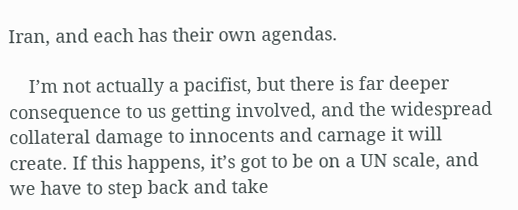Iran, and each has their own agendas.

    I’m not actually a pacifist, but there is far deeper consequence to us getting involved, and the widespread collateral damage to innocents and carnage it will create. If this happens, it’s got to be on a UN scale, and we have to step back and take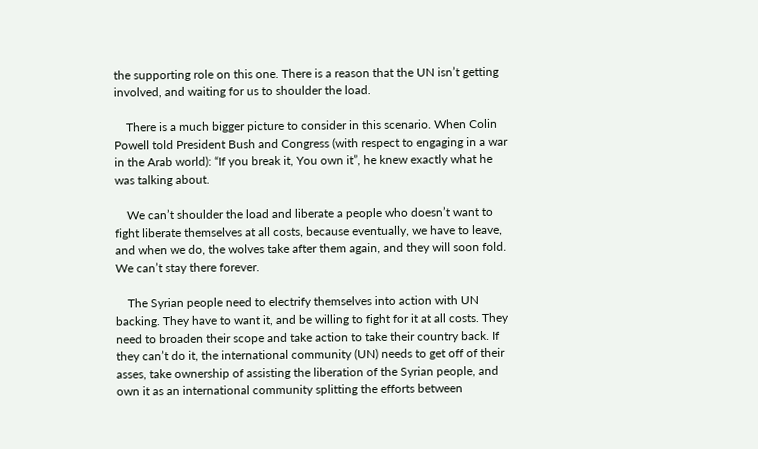the supporting role on this one. There is a reason that the UN isn’t getting involved, and waiting for us to shoulder the load.

    There is a much bigger picture to consider in this scenario. When Colin Powell told President Bush and Congress (with respect to engaging in a war in the Arab world): “If you break it, You own it”, he knew exactly what he was talking about.

    We can’t shoulder the load and liberate a people who doesn’t want to fight liberate themselves at all costs, because eventually, we have to leave, and when we do, the wolves take after them again, and they will soon fold. We can’t stay there forever.

    The Syrian people need to electrify themselves into action with UN backing. They have to want it, and be willing to fight for it at all costs. They need to broaden their scope and take action to take their country back. If they can’t do it, the international community (UN) needs to get off of their asses, take ownership of assisting the liberation of the Syrian people, and own it as an international community splitting the efforts between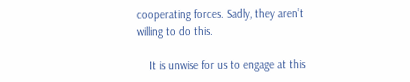cooperating forces. Sadly, they aren’t willing to do this.

    It is unwise for us to engage at this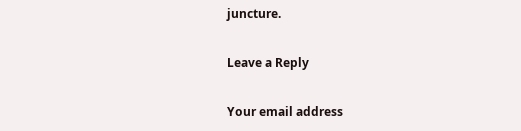juncture.

Leave a Reply

Your email address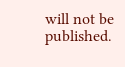will not be published.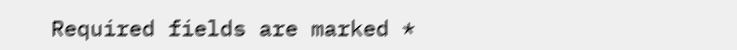Required fields are marked *